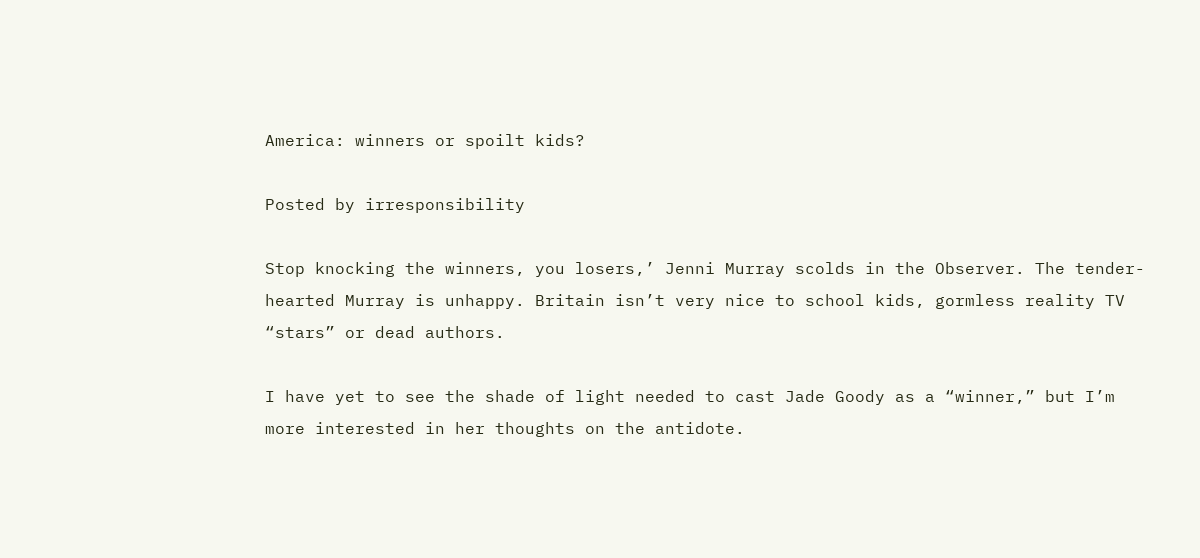America: winners or spoilt kids?

Posted by irresponsibility

Stop knocking the winners, you losers,’ Jenni Murray scolds in the Observer. The tender-hearted Murray is unhappy. Britain isn’t very nice to school kids, gormless reality TV “stars” or dead authors.

I have yet to see the shade of light needed to cast Jade Goody as a “winner,” but I’m more interested in her thoughts on the antidote.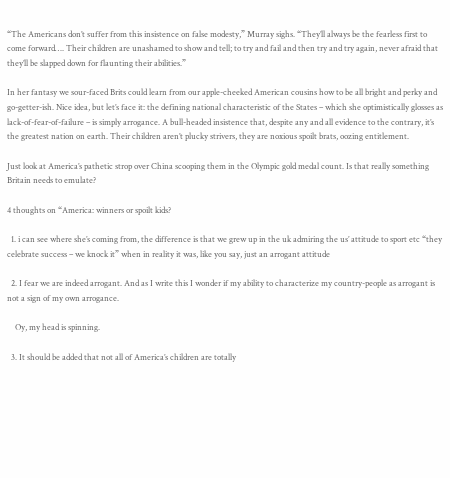“The Americans don’t suffer from this insistence on false modesty,” Murray sighs. “They’ll always be the fearless first to come forward…. Their children are unashamed to show and tell; to try and fail and then try and try again, never afraid that they’ll be slapped down for flaunting their abilities.”

In her fantasy we sour-faced Brits could learn from our apple-cheeked American cousins how to be all bright and perky and go-getter-ish. Nice idea, but let’s face it: the defining national characteristic of the States – which she optimistically glosses as lack-of-fear-of-failure – is simply arrogance. A bull-headed insistence that, despite any and all evidence to the contrary, it’s the greatest nation on earth. Their children aren’t plucky strivers, they are noxious spoilt brats, oozing entitlement.

Just look at America’s pathetic strop over China scooping them in the Olympic gold medal count. Is that really something Britain needs to emulate?

4 thoughts on “America: winners or spoilt kids?

  1. i can see where she’s coming from, the difference is that we grew up in the uk admiring the us’ attitude to sport etc “they celebrate success – we knock it” when in reality it was, like you say, just an arrogant attitude

  2. I fear we are indeed arrogant. And as I write this I wonder if my ability to characterize my country-people as arrogant is not a sign of my own arrogance.

    Oy, my head is spinning.

  3. It should be added that not all of America’s children are totally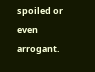spoiled or even arrogant.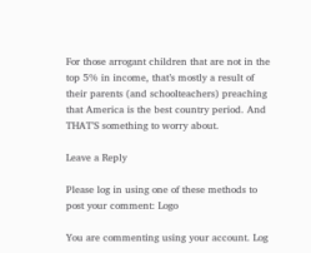For those arrogant children that are not in the top 5% in income, that’s mostly a result of their parents (and schoolteachers) preaching that America is the best country period. And THAT’S something to worry about.

Leave a Reply

Please log in using one of these methods to post your comment: Logo

You are commenting using your account. Log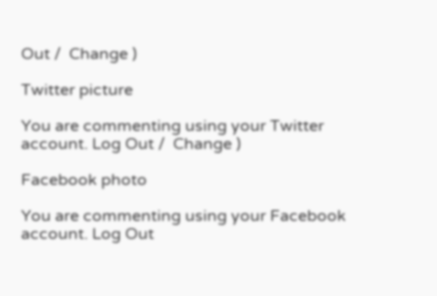Out /  Change )

Twitter picture

You are commenting using your Twitter account. Log Out /  Change )

Facebook photo

You are commenting using your Facebook account. Log Out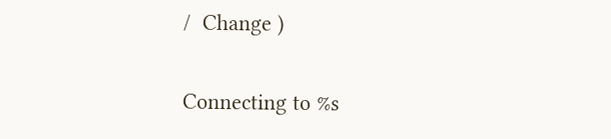/  Change )

Connecting to %s